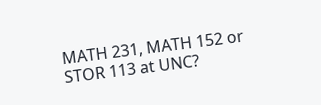MATH 231, MATH 152 or STOR 113 at UNC?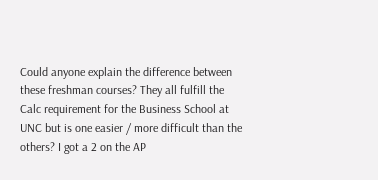Could anyone explain the difference between these freshman courses? They all fulfill the Calc requirement for the Business School at UNC but is one easier / more difficult than the others? I got a 2 on the AP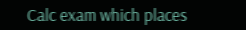Calc exam which places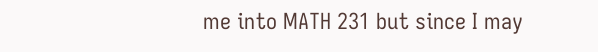me into MATH 231 but since I may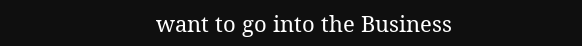want to go into the Business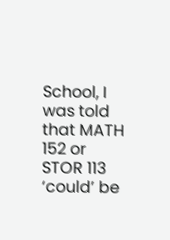School, I was told that MATH 152 or STOR 113 ‘could’ be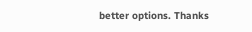better options. Thanks